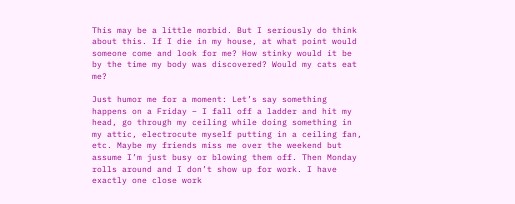This may be a little morbid. But I seriously do think about this. If I die in my house, at what point would someone come and look for me? How stinky would it be by the time my body was discovered? Would my cats eat me?

Just humor me for a moment: Let’s say something happens on a Friday – I fall off a ladder and hit my head, go through my ceiling while doing something in my attic, electrocute myself putting in a ceiling fan, etc. Maybe my friends miss me over the weekend but assume I’m just busy or blowing them off. Then Monday rolls around and I don’t show up for work. I have exactly one close work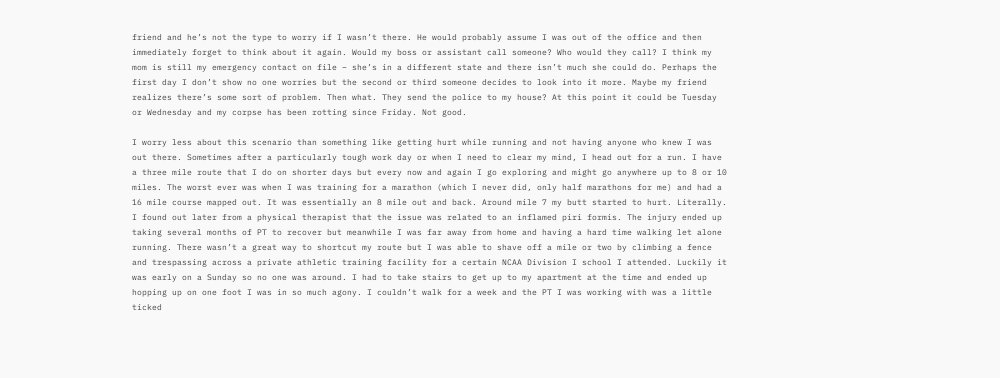friend and he’s not the type to worry if I wasn’t there. He would probably assume I was out of the office and then immediately forget to think about it again. Would my boss or assistant call someone? Who would they call? I think my mom is still my emergency contact on file – she’s in a different state and there isn’t much she could do. Perhaps the first day I don’t show no one worries but the second or third someone decides to look into it more. Maybe my friend realizes there’s some sort of problem. Then what. They send the police to my house? At this point it could be Tuesday or Wednesday and my corpse has been rotting since Friday. Not good.

I worry less about this scenario than something like getting hurt while running and not having anyone who knew I was out there. Sometimes after a particularly tough work day or when I need to clear my mind, I head out for a run. I have a three mile route that I do on shorter days but every now and again I go exploring and might go anywhere up to 8 or 10 miles. The worst ever was when I was training for a marathon (which I never did, only half marathons for me) and had a 16 mile course mapped out. It was essentially an 8 mile out and back. Around mile 7 my butt started to hurt. Literally. I found out later from a physical therapist that the issue was related to an inflamed piri formis. The injury ended up taking several months of PT to recover but meanwhile I was far away from home and having a hard time walking let alone running. There wasn’t a great way to shortcut my route but I was able to shave off a mile or two by climbing a fence and trespassing across a private athletic training facility for a certain NCAA Division I school I attended. Luckily it was early on a Sunday so no one was around. I had to take stairs to get up to my apartment at the time and ended up hopping up on one foot I was in so much agony. I couldn’t walk for a week and the PT I was working with was a little ticked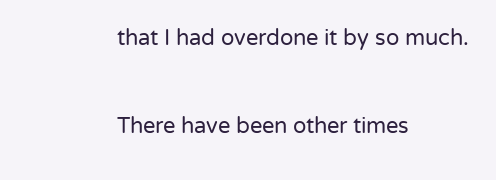that I had overdone it by so much.

There have been other times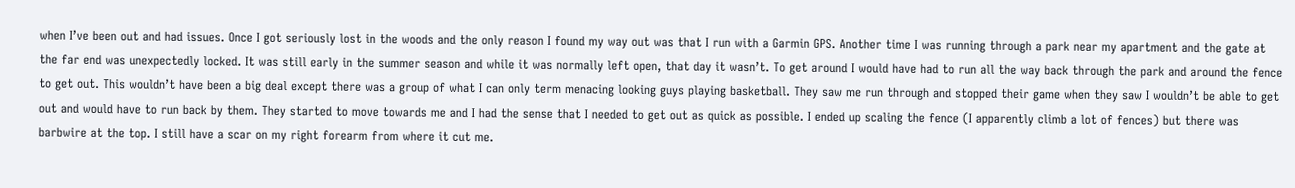when I’ve been out and had issues. Once I got seriously lost in the woods and the only reason I found my way out was that I run with a Garmin GPS. Another time I was running through a park near my apartment and the gate at the far end was unexpectedly locked. It was still early in the summer season and while it was normally left open, that day it wasn’t. To get around I would have had to run all the way back through the park and around the fence to get out. This wouldn’t have been a big deal except there was a group of what I can only term menacing looking guys playing basketball. They saw me run through and stopped their game when they saw I wouldn’t be able to get out and would have to run back by them. They started to move towards me and I had the sense that I needed to get out as quick as possible. I ended up scaling the fence (I apparently climb a lot of fences) but there was barbwire at the top. I still have a scar on my right forearm from where it cut me.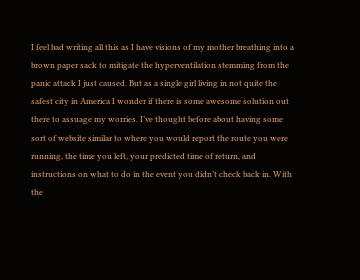I feel bad writing all this as I have visions of my mother breathing into a brown paper sack to mitigate the hyperventilation stemming from the panic attack I just caused. But as a single girl living in not quite the safest city in America I wonder if there is some awesome solution out there to assuage my worries. I’ve thought before about having some sort of website similar to where you would report the route you were running, the time you left, your predicted time of return, and instructions on what to do in the event you didn’t check back in. With the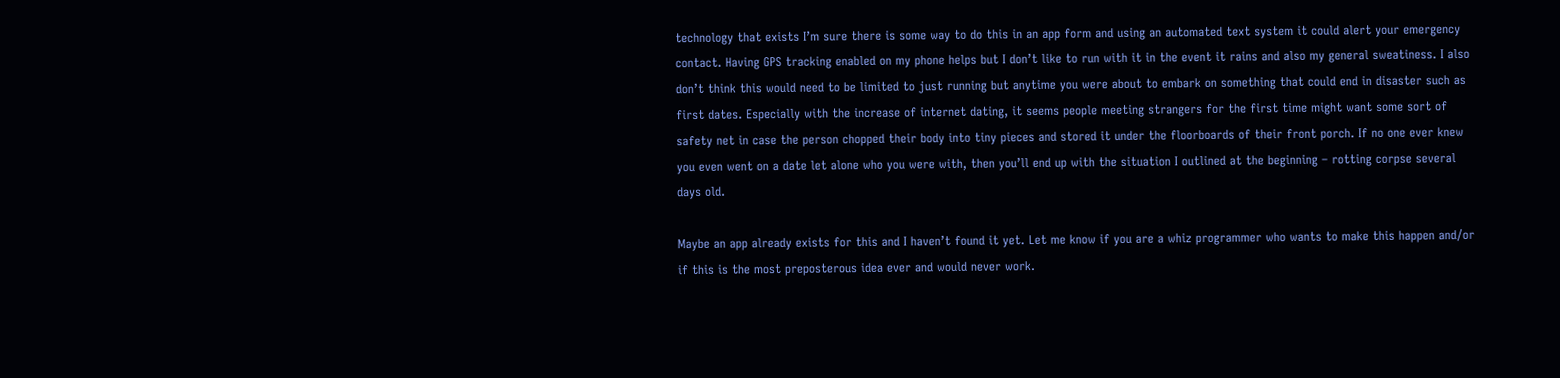technology that exists I’m sure there is some way to do this in an app form and using an automated text system it could alert your emergency contact. Having GPS tracking enabled on my phone helps but I don’t like to run with it in the event it rains and also my general sweatiness. I also don’t think this would need to be limited to just running but anytime you were about to embark on something that could end in disaster such as first dates. Especially with the increase of internet dating, it seems people meeting strangers for the first time might want some sort of safety net in case the person chopped their body into tiny pieces and stored it under the floorboards of their front porch. If no one ever knew you even went on a date let alone who you were with, then you’ll end up with the situation I outlined at the beginning – rotting corpse several days old.

Maybe an app already exists for this and I haven’t found it yet. Let me know if you are a whiz programmer who wants to make this happen and/or if this is the most preposterous idea ever and would never work.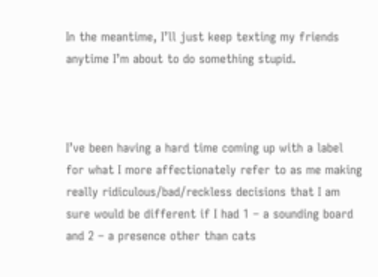In the meantime, I’ll just keep texting my friends anytime I’m about to do something stupid.



I’ve been having a hard time coming up with a label for what I more affectionately refer to as me making really ridiculous/bad/reckless decisions that I am sure would be different if I had 1 – a sounding board and 2 – a presence other than cats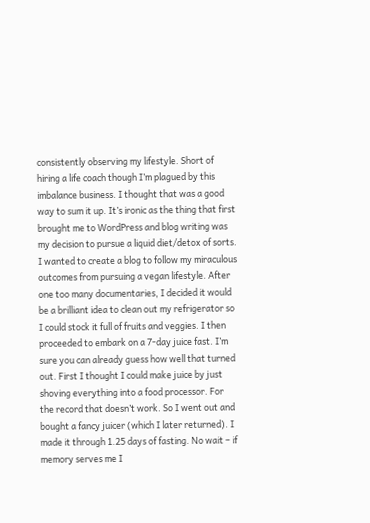consistently observing my lifestyle. Short of hiring a life coach though I’m plagued by this imbalance business. I thought that was a good way to sum it up. It’s ironic as the thing that first brought me to WordPress and blog writing was my decision to pursue a liquid diet/detox of sorts. I wanted to create a blog to follow my miraculous outcomes from pursuing a vegan lifestyle. After one too many documentaries, I decided it would be a brilliant idea to clean out my refrigerator so I could stock it full of fruits and veggies. I then proceeded to embark on a 7-day juice fast. I’m sure you can already guess how well that turned out. First I thought I could make juice by just shoving everything into a food processor. For the record that doesn’t work. So I went out and bought a fancy juicer (which I later returned). I made it through 1.25 days of fasting. No wait – if memory serves me I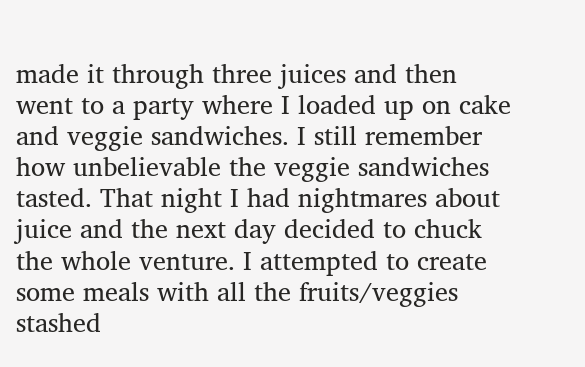made it through three juices and then went to a party where I loaded up on cake and veggie sandwiches. I still remember how unbelievable the veggie sandwiches tasted. That night I had nightmares about juice and the next day decided to chuck the whole venture. I attempted to create some meals with all the fruits/veggies stashed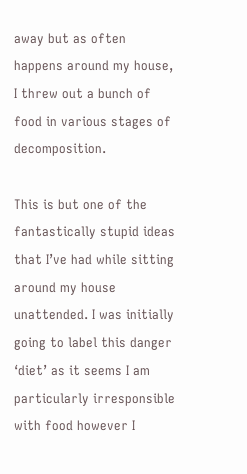away but as often happens around my house, I threw out a bunch of food in various stages of decomposition.

This is but one of the fantastically stupid ideas that I’ve had while sitting around my house unattended. I was initially going to label this danger ‘diet’ as it seems I am particularly irresponsible with food however I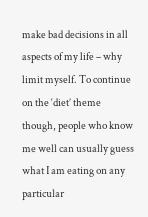make bad decisions in all aspects of my life – why limit myself. To continue on the ‘diet’ theme though, people who know me well can usually guess what I am eating on any particular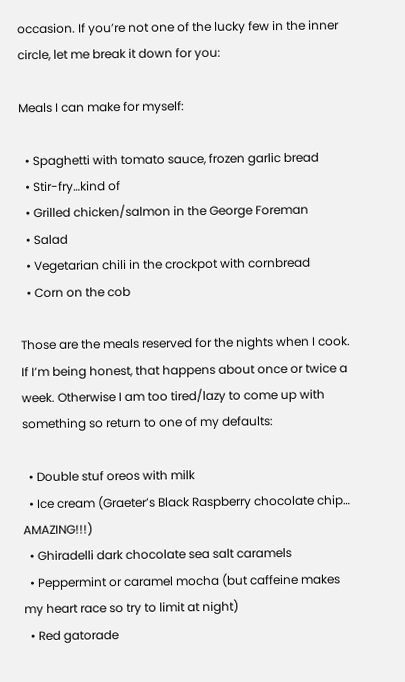occasion. If you’re not one of the lucky few in the inner circle, let me break it down for you:

Meals I can make for myself:

  • Spaghetti with tomato sauce, frozen garlic bread
  • Stir-fry…kind of
  • Grilled chicken/salmon in the George Foreman
  • Salad
  • Vegetarian chili in the crockpot with cornbread
  • Corn on the cob

Those are the meals reserved for the nights when I cook. If I’m being honest, that happens about once or twice a week. Otherwise I am too tired/lazy to come up with something so return to one of my defaults:

  • Double stuf oreos with milk
  • Ice cream (Graeter’s Black Raspberry chocolate chip… AMAZING!!!)
  • Ghiradelli dark chocolate sea salt caramels
  • Peppermint or caramel mocha (but caffeine makes my heart race so try to limit at night)
  • Red gatorade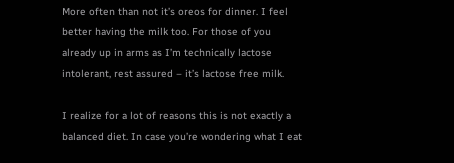More often than not it’s oreos for dinner. I feel better having the milk too. For those of you already up in arms as I’m technically lactose intolerant, rest assured – it’s lactose free milk.

I realize for a lot of reasons this is not exactly a balanced diet. In case you’re wondering what I eat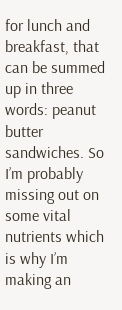for lunch and breakfast, that can be summed up in three words: peanut butter sandwiches. So I’m probably missing out on some vital nutrients which is why I’m making an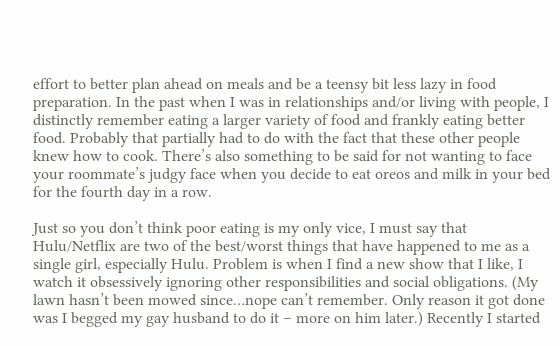effort to better plan ahead on meals and be a teensy bit less lazy in food preparation. In the past when I was in relationships and/or living with people, I distinctly remember eating a larger variety of food and frankly eating better food. Probably that partially had to do with the fact that these other people knew how to cook. There’s also something to be said for not wanting to face your roommate’s judgy face when you decide to eat oreos and milk in your bed for the fourth day in a row.

Just so you don’t think poor eating is my only vice, I must say that Hulu/Netflix are two of the best/worst things that have happened to me as a single girl, especially Hulu. Problem is when I find a new show that I like, I watch it obsessively ignoring other responsibilities and social obligations. (My lawn hasn’t been mowed since…nope can’t remember. Only reason it got done was I begged my gay husband to do it – more on him later.) Recently I started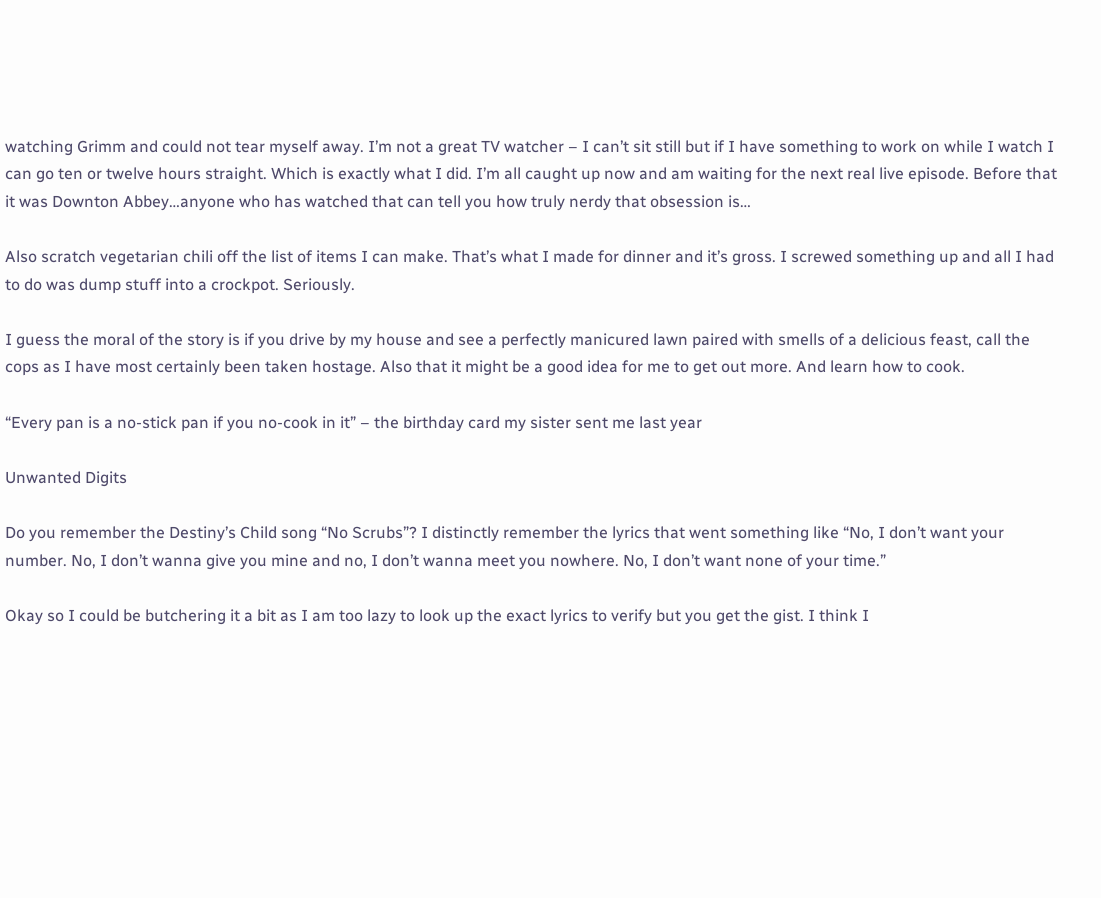watching Grimm and could not tear myself away. I’m not a great TV watcher – I can’t sit still but if I have something to work on while I watch I can go ten or twelve hours straight. Which is exactly what I did. I’m all caught up now and am waiting for the next real live episode. Before that it was Downton Abbey…anyone who has watched that can tell you how truly nerdy that obsession is…

Also scratch vegetarian chili off the list of items I can make. That’s what I made for dinner and it’s gross. I screwed something up and all I had to do was dump stuff into a crockpot. Seriously.

I guess the moral of the story is if you drive by my house and see a perfectly manicured lawn paired with smells of a delicious feast, call the cops as I have most certainly been taken hostage. Also that it might be a good idea for me to get out more. And learn how to cook.

“Every pan is a no-stick pan if you no-cook in it” – the birthday card my sister sent me last year

Unwanted Digits

Do you remember the Destiny’s Child song “No Scrubs”? I distinctly remember the lyrics that went something like “No, I don’t want your number. No, I don’t wanna give you mine and no, I don’t wanna meet you nowhere. No, I don’t want none of your time.”

Okay so I could be butchering it a bit as I am too lazy to look up the exact lyrics to verify but you get the gist. I think I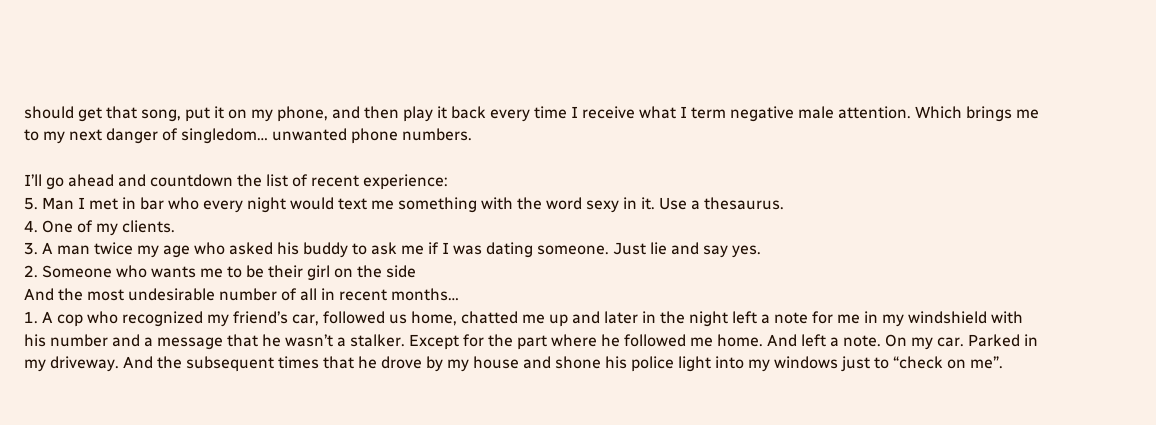should get that song, put it on my phone, and then play it back every time I receive what I term negative male attention. Which brings me to my next danger of singledom… unwanted phone numbers.

I’ll go ahead and countdown the list of recent experience:
5. Man I met in bar who every night would text me something with the word sexy in it. Use a thesaurus.
4. One of my clients.
3. A man twice my age who asked his buddy to ask me if I was dating someone. Just lie and say yes.
2. Someone who wants me to be their girl on the side
And the most undesirable number of all in recent months…
1. A cop who recognized my friend’s car, followed us home, chatted me up and later in the night left a note for me in my windshield with his number and a message that he wasn’t a stalker. Except for the part where he followed me home. And left a note. On my car. Parked in my driveway. And the subsequent times that he drove by my house and shone his police light into my windows just to “check on me”.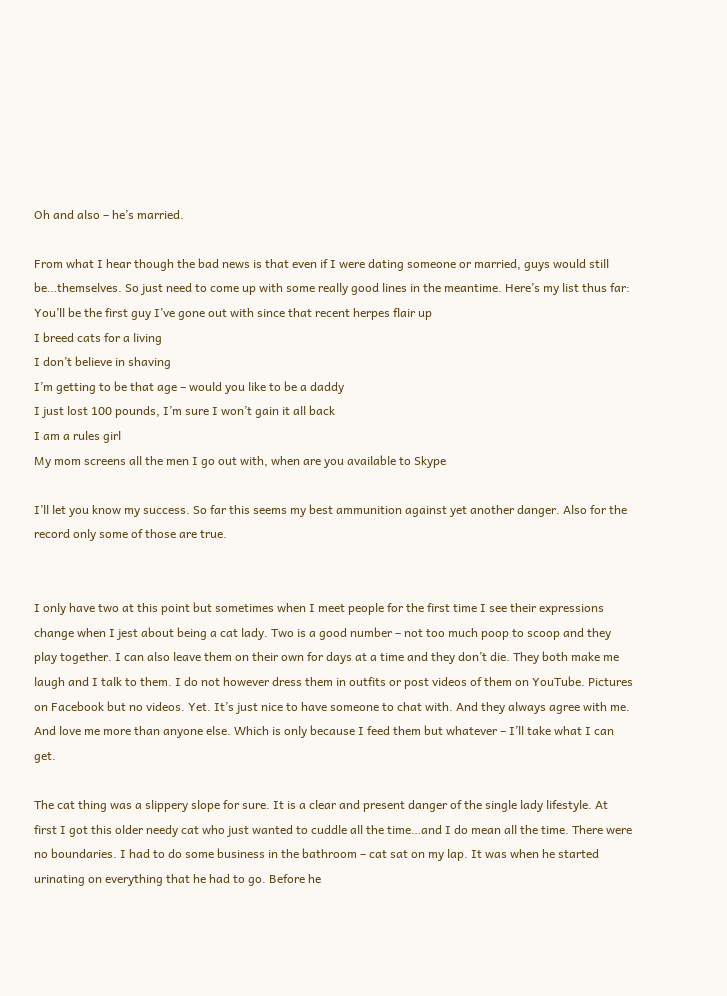Oh and also – he’s married.

From what I hear though the bad news is that even if I were dating someone or married, guys would still be…themselves. So just need to come up with some really good lines in the meantime. Here’s my list thus far:
You’ll be the first guy I’ve gone out with since that recent herpes flair up
I breed cats for a living
I don’t believe in shaving
I’m getting to be that age – would you like to be a daddy
I just lost 100 pounds, I’m sure I won’t gain it all back
I am a rules girl
My mom screens all the men I go out with, when are you available to Skype

I’ll let you know my success. So far this seems my best ammunition against yet another danger. Also for the record only some of those are true.


I only have two at this point but sometimes when I meet people for the first time I see their expressions change when I jest about being a cat lady. Two is a good number – not too much poop to scoop and they play together. I can also leave them on their own for days at a time and they don’t die. They both make me laugh and I talk to them. I do not however dress them in outfits or post videos of them on YouTube. Pictures on Facebook but no videos. Yet. It’s just nice to have someone to chat with. And they always agree with me. And love me more than anyone else. Which is only because I feed them but whatever – I’ll take what I can get.

The cat thing was a slippery slope for sure. It is a clear and present danger of the single lady lifestyle. At first I got this older needy cat who just wanted to cuddle all the time…and I do mean all the time. There were no boundaries. I had to do some business in the bathroom – cat sat on my lap. It was when he started urinating on everything that he had to go. Before he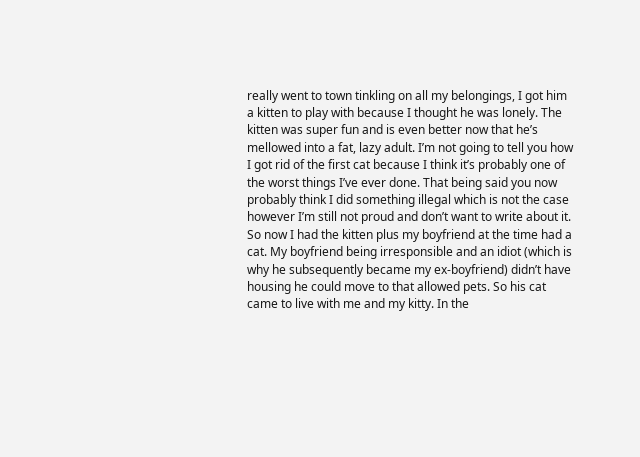really went to town tinkling on all my belongings, I got him a kitten to play with because I thought he was lonely. The kitten was super fun and is even better now that he’s mellowed into a fat, lazy adult. I’m not going to tell you how I got rid of the first cat because I think it’s probably one of the worst things I’ve ever done. That being said you now probably think I did something illegal which is not the case however I’m still not proud and don’t want to write about it. So now I had the kitten plus my boyfriend at the time had a cat. My boyfriend being irresponsible and an idiot (which is why he subsequently became my ex-boyfriend) didn’t have housing he could move to that allowed pets. So his cat came to live with me and my kitty. In the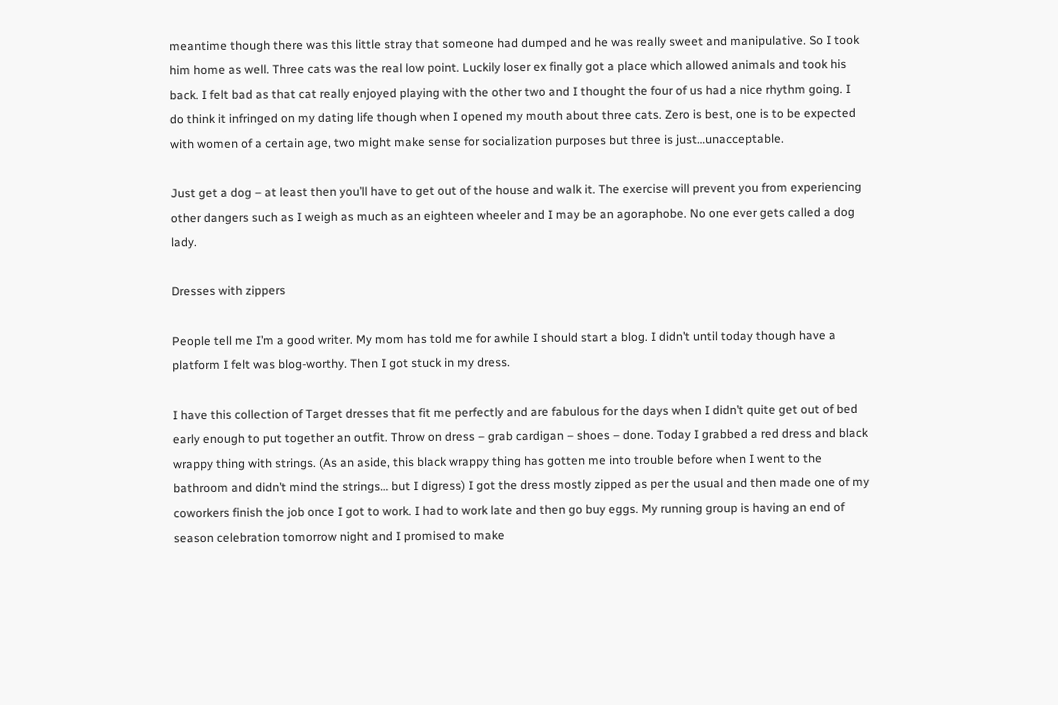meantime though there was this little stray that someone had dumped and he was really sweet and manipulative. So I took him home as well. Three cats was the real low point. Luckily loser ex finally got a place which allowed animals and took his back. I felt bad as that cat really enjoyed playing with the other two and I thought the four of us had a nice rhythm going. I do think it infringed on my dating life though when I opened my mouth about three cats. Zero is best, one is to be expected with women of a certain age, two might make sense for socialization purposes but three is just…unacceptable.

Just get a dog – at least then you’ll have to get out of the house and walk it. The exercise will prevent you from experiencing other dangers such as I weigh as much as an eighteen wheeler and I may be an agoraphobe. No one ever gets called a dog lady.

Dresses with zippers

People tell me I’m a good writer. My mom has told me for awhile I should start a blog. I didn’t until today though have a platform I felt was blog-worthy. Then I got stuck in my dress.

I have this collection of Target dresses that fit me perfectly and are fabulous for the days when I didn’t quite get out of bed early enough to put together an outfit. Throw on dress – grab cardigan – shoes – done. Today I grabbed a red dress and black wrappy thing with strings. (As an aside, this black wrappy thing has gotten me into trouble before when I went to the bathroom and didn’t mind the strings… but I digress) I got the dress mostly zipped as per the usual and then made one of my coworkers finish the job once I got to work. I had to work late and then go buy eggs. My running group is having an end of season celebration tomorrow night and I promised to make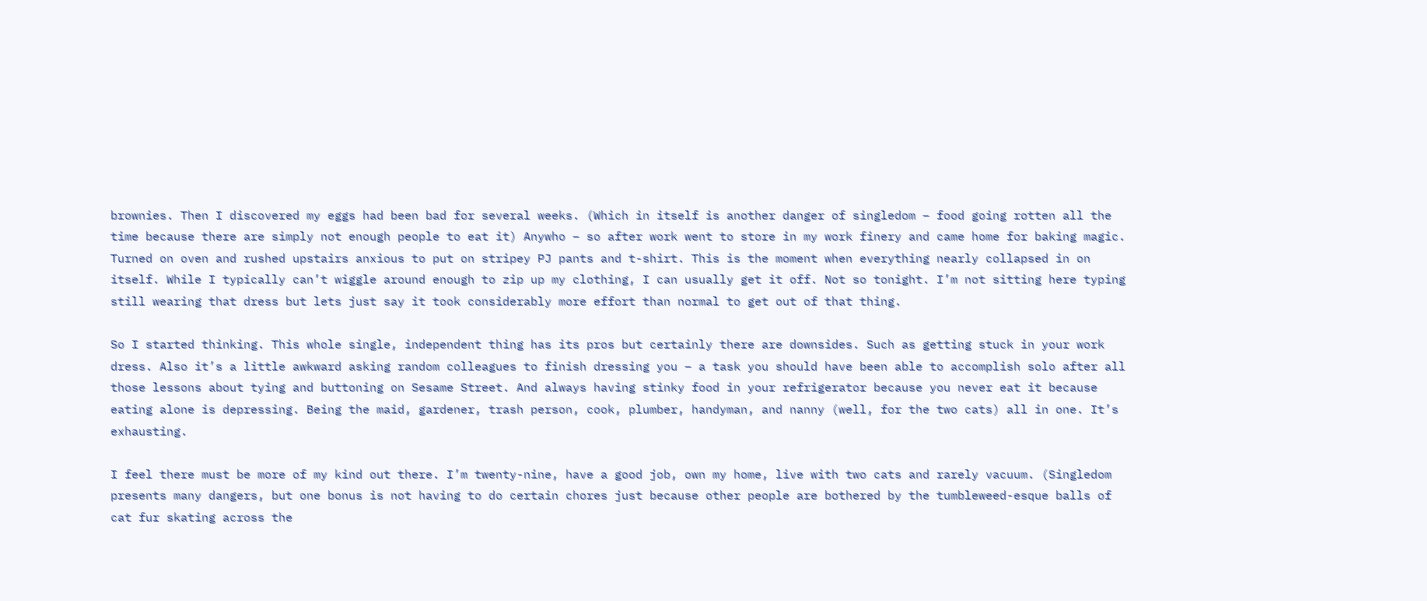brownies. Then I discovered my eggs had been bad for several weeks. (Which in itself is another danger of singledom – food going rotten all the time because there are simply not enough people to eat it) Anywho – so after work went to store in my work finery and came home for baking magic. Turned on oven and rushed upstairs anxious to put on stripey PJ pants and t-shirt. This is the moment when everything nearly collapsed in on itself. While I typically can’t wiggle around enough to zip up my clothing, I can usually get it off. Not so tonight. I’m not sitting here typing still wearing that dress but lets just say it took considerably more effort than normal to get out of that thing.

So I started thinking. This whole single, independent thing has its pros but certainly there are downsides. Such as getting stuck in your work dress. Also it’s a little awkward asking random colleagues to finish dressing you – a task you should have been able to accomplish solo after all those lessons about tying and buttoning on Sesame Street. And always having stinky food in your refrigerator because you never eat it because eating alone is depressing. Being the maid, gardener, trash person, cook, plumber, handyman, and nanny (well, for the two cats) all in one. It’s exhausting.

I feel there must be more of my kind out there. I’m twenty-nine, have a good job, own my home, live with two cats and rarely vacuum. (Singledom presents many dangers, but one bonus is not having to do certain chores just because other people are bothered by the tumbleweed-esque balls of cat fur skating across the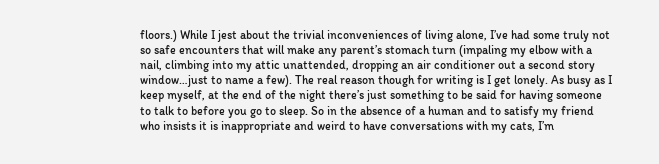floors.) While I jest about the trivial inconveniences of living alone, I’ve had some truly not so safe encounters that will make any parent’s stomach turn (impaling my elbow with a nail, climbing into my attic unattended, dropping an air conditioner out a second story window…just to name a few). The real reason though for writing is I get lonely. As busy as I keep myself, at the end of the night there’s just something to be said for having someone to talk to before you go to sleep. So in the absence of a human and to satisfy my friend who insists it is inappropriate and weird to have conversations with my cats, I’m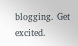blogging. Get excited.